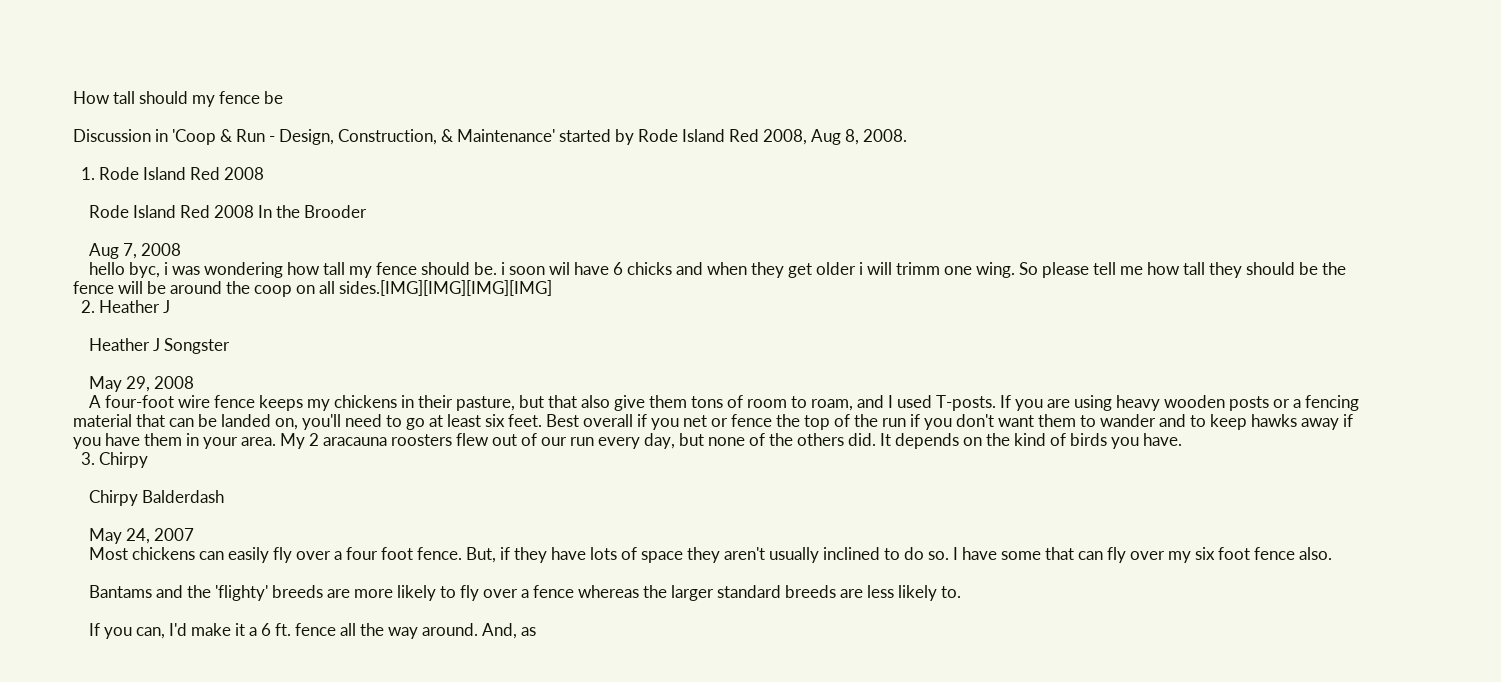How tall should my fence be

Discussion in 'Coop & Run - Design, Construction, & Maintenance' started by Rode Island Red 2008, Aug 8, 2008.

  1. Rode Island Red 2008

    Rode Island Red 2008 In the Brooder

    Aug 7, 2008
    hello byc, i was wondering how tall my fence should be. i soon wil have 6 chicks and when they get older i will trimm one wing. So please tell me how tall they should be the fence will be around the coop on all sides.[IMG][IMG][IMG][IMG]
  2. Heather J

    Heather J Songster

    May 29, 2008
    A four-foot wire fence keeps my chickens in their pasture, but that also give them tons of room to roam, and I used T-posts. If you are using heavy wooden posts or a fencing material that can be landed on, you'll need to go at least six feet. Best overall if you net or fence the top of the run if you don't want them to wander and to keep hawks away if you have them in your area. My 2 aracauna roosters flew out of our run every day, but none of the others did. It depends on the kind of birds you have.
  3. Chirpy

    Chirpy Balderdash

    May 24, 2007
    Most chickens can easily fly over a four foot fence. But, if they have lots of space they aren't usually inclined to do so. I have some that can fly over my six foot fence also.

    Bantams and the 'flighty' breeds are more likely to fly over a fence whereas the larger standard breeds are less likely to.

    If you can, I'd make it a 6 ft. fence all the way around. And, as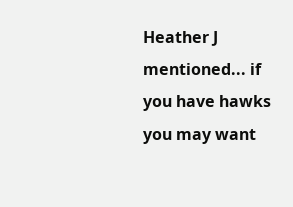Heather J mentioned... if you have hawks you may want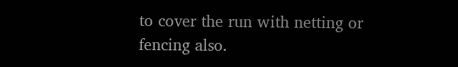to cover the run with netting or fencing also.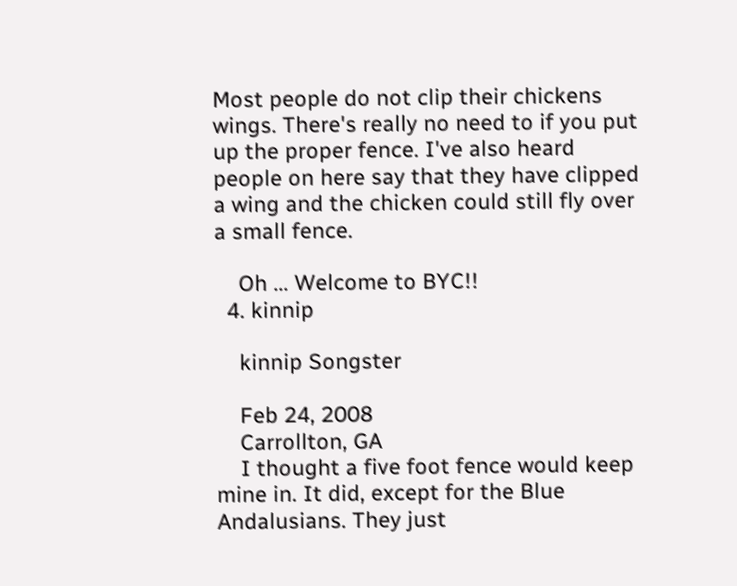Most people do not clip their chickens wings. There's really no need to if you put up the proper fence. I've also heard people on here say that they have clipped a wing and the chicken could still fly over a small fence.

    Oh ... Welcome to BYC!!
  4. kinnip

    kinnip Songster

    Feb 24, 2008
    Carrollton, GA
    I thought a five foot fence would keep mine in. It did, except for the Blue Andalusians. They just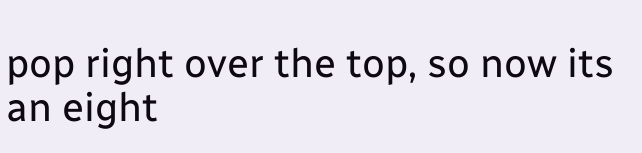pop right over the top, so now its an eight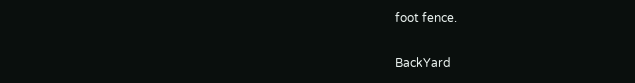foot fence.

BackYard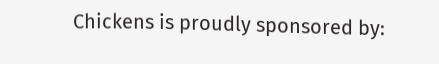Chickens is proudly sponsored by: